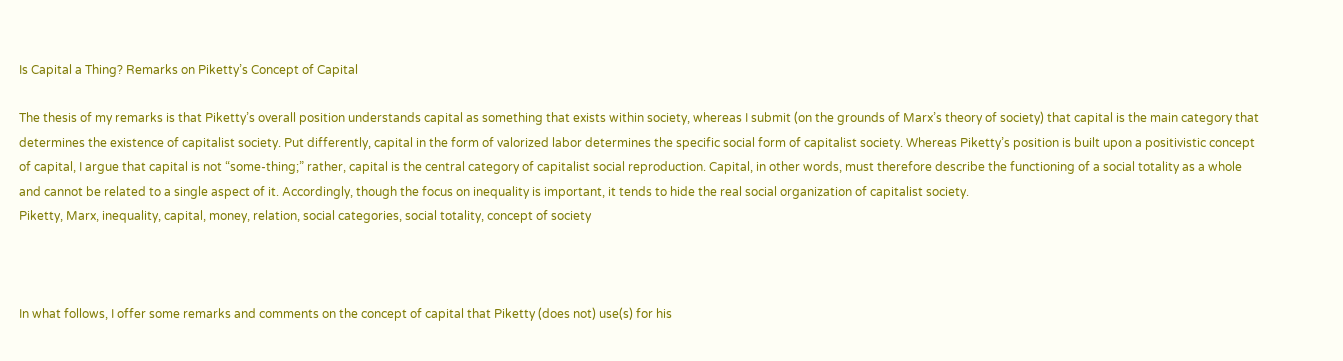Is Capital a Thing? Remarks on Piketty’s Concept of Capital

The thesis of my remarks is that Piketty’s overall position understands capital as something that exists within society, whereas I submit (on the grounds of Marx’s theory of society) that capital is the main category that determines the existence of capitalist society. Put differently, capital in the form of valorized labor determines the specific social form of capitalist society. Whereas Piketty’s position is built upon a positivistic concept of capital, I argue that capital is not “some-thing;” rather, capital is the central category of capitalist social reproduction. Capital, in other words, must therefore describe the functioning of a social totality as a whole and cannot be related to a single aspect of it. Accordingly, though the focus on inequality is important, it tends to hide the real social organization of capitalist society.
Piketty, Marx, inequality, capital, money, relation, social categories, social totality, concept of society



In what follows, I offer some remarks and comments on the concept of capital that Piketty (does not) use(s) for his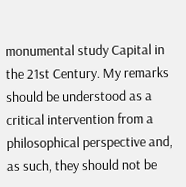monumental study Capital in the 21st Century. My remarks should be understood as a critical intervention from a philosophical perspective and, as such, they should not be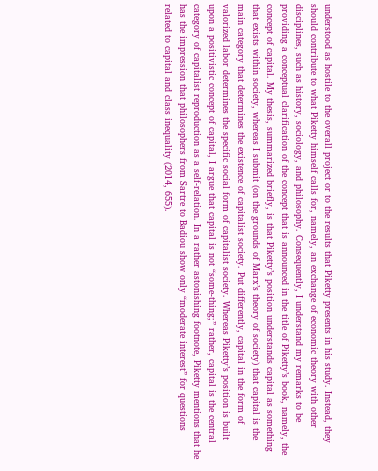understood as hostile to the overall project or to the results that Piketty presents in his study. Instead, they should contribute to what Piketty himself calls for, namely, an exchange of economic theory with other disciplines, such as history, sociology, and philosophy. Consequently, I understand my remarks to be providing a conceptual clarification of the concept that is announced in the title of Piketty’s book, namely, the concept of capital. My thesis, summarized briefly, is that Piketty’s position understands capital as something that exists within society, whereas I submit (on the grounds of Marx’s theory of society) that capital is the main category that determines the existence of capitalist society. Put differently, capital in the form of valorized labor determines the specific social form of capitalist society. Whereas Piketty’s position is built upon a positivistic concept of capital, I argue that capital is not “some-thing;” rather, capital is the central category of capitalist reproduction as a self-relation. In a rather astonishing footnote, Piketty mentions that he has the impression that philosophers from Sartre to Badiou show only “moderate interest” for questions related to capital and class inequality (2014, 655).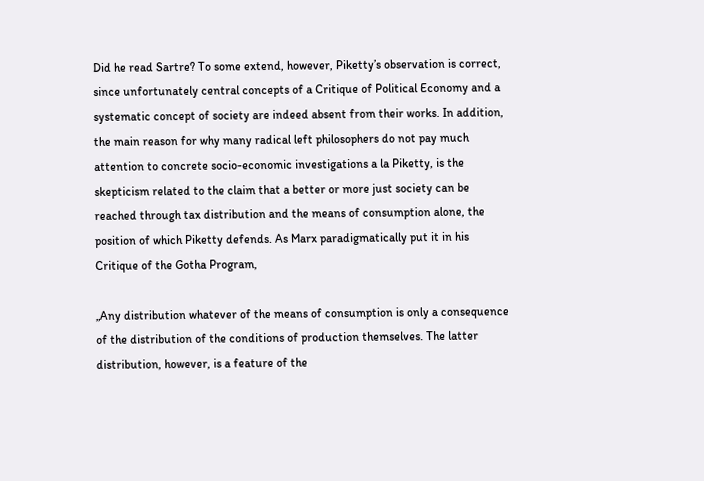Did he read Sartre? To some extend, however, Piketty’s observation is correct, since unfortunately central concepts of a Critique of Political Economy and a systematic concept of society are indeed absent from their works. In addition, the main reason for why many radical left philosophers do not pay much attention to concrete socio-economic investigations a la Piketty, is the skepticism related to the claim that a better or more just society can be reached through tax distribution and the means of consumption alone, the position of which Piketty defends. As Marx paradigmatically put it in his Critique of the Gotha Program,

„Any distribution whatever of the means of consumption is only a consequence of the distribution of the conditions of production themselves. The latter distribution, however, is a feature of the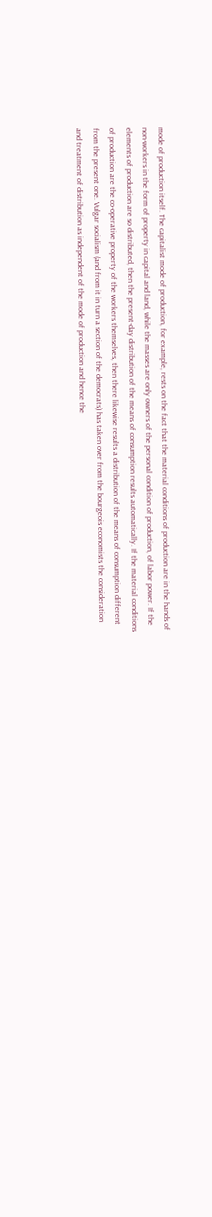mode of production itself. The capitalist mode of production, for example, rests on the fact that the material conditions of production are in the hands of non-workers in the form of property in capital and land, while the masses are only owners of the personal condition of production, of labor power. If the elements of production are so distributed, then the present-day distribution of the means of consumption results automatically. If the material conditions of production are the co-operative property of the workers themselves, then there likewise results a distribution of the means of consumption different from the present one. Vulgar socialism (and from it in turn a section of the democrats) has taken over from the bourgeois economists the consideration and treatment of distribution as independent of the mode of production and hence the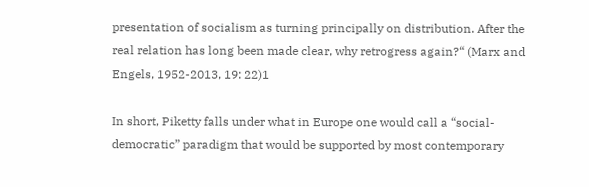presentation of socialism as turning principally on distribution. After the real relation has long been made clear, why retrogress again?“ (Marx and Engels, 1952-2013, 19: 22)1

In short, Piketty falls under what in Europe one would call a “social-democratic” paradigm that would be supported by most contemporary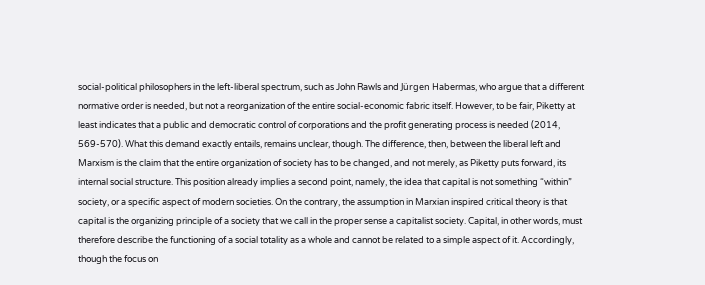social-political philosophers in the left-liberal spectrum, such as John Rawls and Jürgen Habermas, who argue that a different normative order is needed, but not a reorganization of the entire social-economic fabric itself. However, to be fair, Piketty at least indicates that a public and democratic control of corporations and the profit generating process is needed (2014, 569-570). What this demand exactly entails, remains unclear, though. The difference, then, between the liberal left and Marxism is the claim that the entire organization of society has to be changed, and not merely, as Piketty puts forward, its internal social structure. This position already implies a second point, namely, the idea that capital is not something “within” society, or a specific aspect of modern societies. On the contrary, the assumption in Marxian inspired critical theory is that capital is the organizing principle of a society that we call in the proper sense a capitalist society. Capital, in other words, must therefore describe the functioning of a social totality as a whole and cannot be related to a simple aspect of it. Accordingly, though the focus on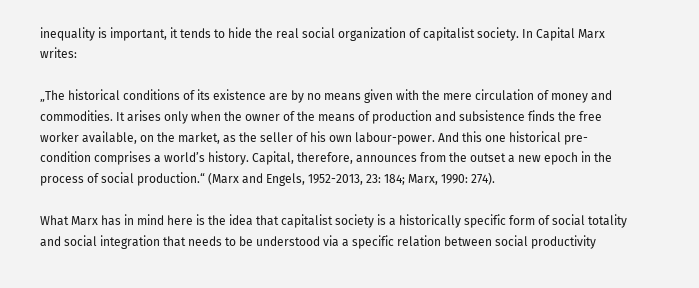inequality is important, it tends to hide the real social organization of capitalist society. In Capital Marx writes:

„The historical conditions of its existence are by no means given with the mere circulation of money and commodities. It arises only when the owner of the means of production and subsistence finds the free worker available, on the market, as the seller of his own labour-power. And this one historical pre-condition comprises a world’s history. Capital, therefore, announces from the outset a new epoch in the process of social production.“ (Marx and Engels, 1952-2013, 23: 184; Marx, 1990: 274).

What Marx has in mind here is the idea that capitalist society is a historically specific form of social totality and social integration that needs to be understood via a specific relation between social productivity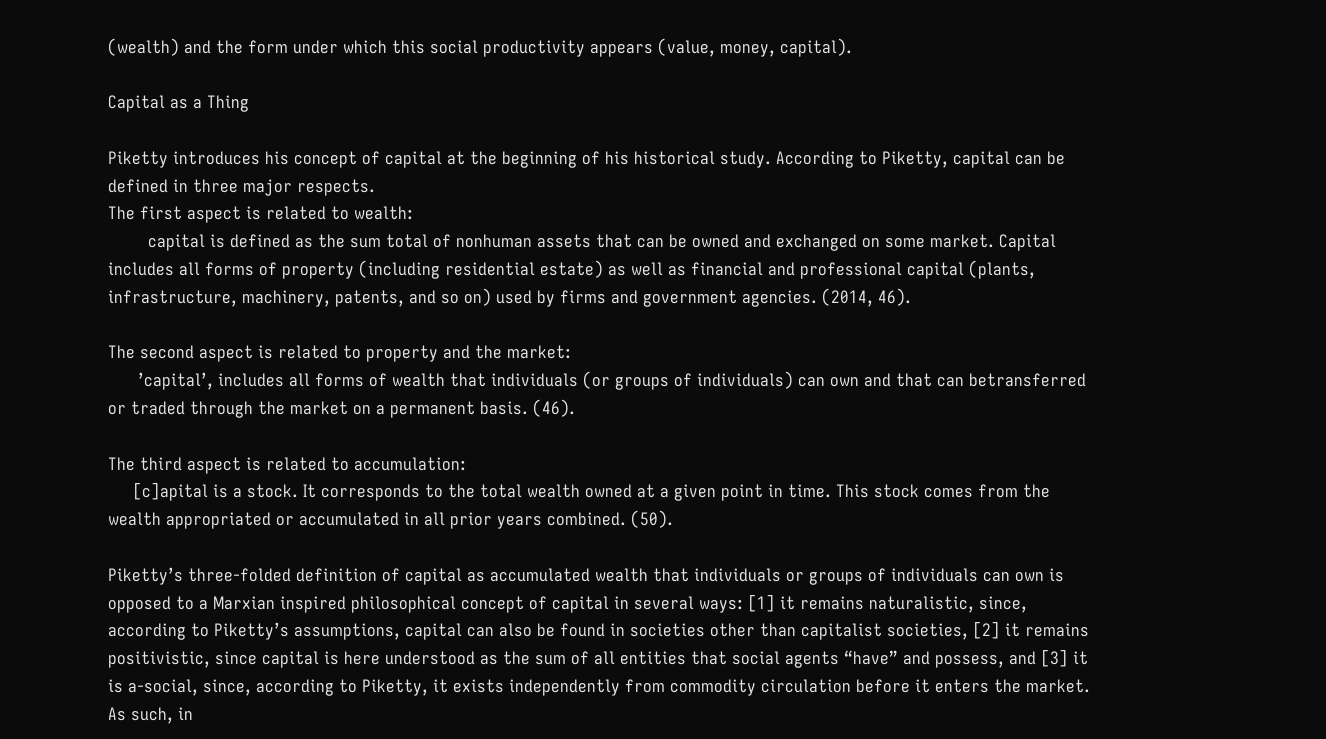(wealth) and the form under which this social productivity appears (value, money, capital).

Capital as a Thing

Piketty introduces his concept of capital at the beginning of his historical study. According to Piketty, capital can be defined in three major respects.
The first aspect is related to wealth:
        capital is defined as the sum total of nonhuman assets that can be owned and exchanged on some market. Capital includes all forms of property (including residential estate) as well as financial and professional capital (plants, infrastructure, machinery, patents, and so on) used by firms and government agencies. (2014, 46).

The second aspect is related to property and the market:
      ’capital’, includes all forms of wealth that individuals (or groups of individuals) can own and that can betransferred or traded through the market on a permanent basis. (46).

The third aspect is related to accumulation:
     [c]apital is a stock. It corresponds to the total wealth owned at a given point in time. This stock comes from the wealth appropriated or accumulated in all prior years combined. (50).

Piketty’s three-folded definition of capital as accumulated wealth that individuals or groups of individuals can own is opposed to a Marxian inspired philosophical concept of capital in several ways: [1] it remains naturalistic, since, according to Piketty’s assumptions, capital can also be found in societies other than capitalist societies, [2] it remains positivistic, since capital is here understood as the sum of all entities that social agents “have” and possess, and [3] it is a-social, since, according to Piketty, it exists independently from commodity circulation before it enters the market. As such, in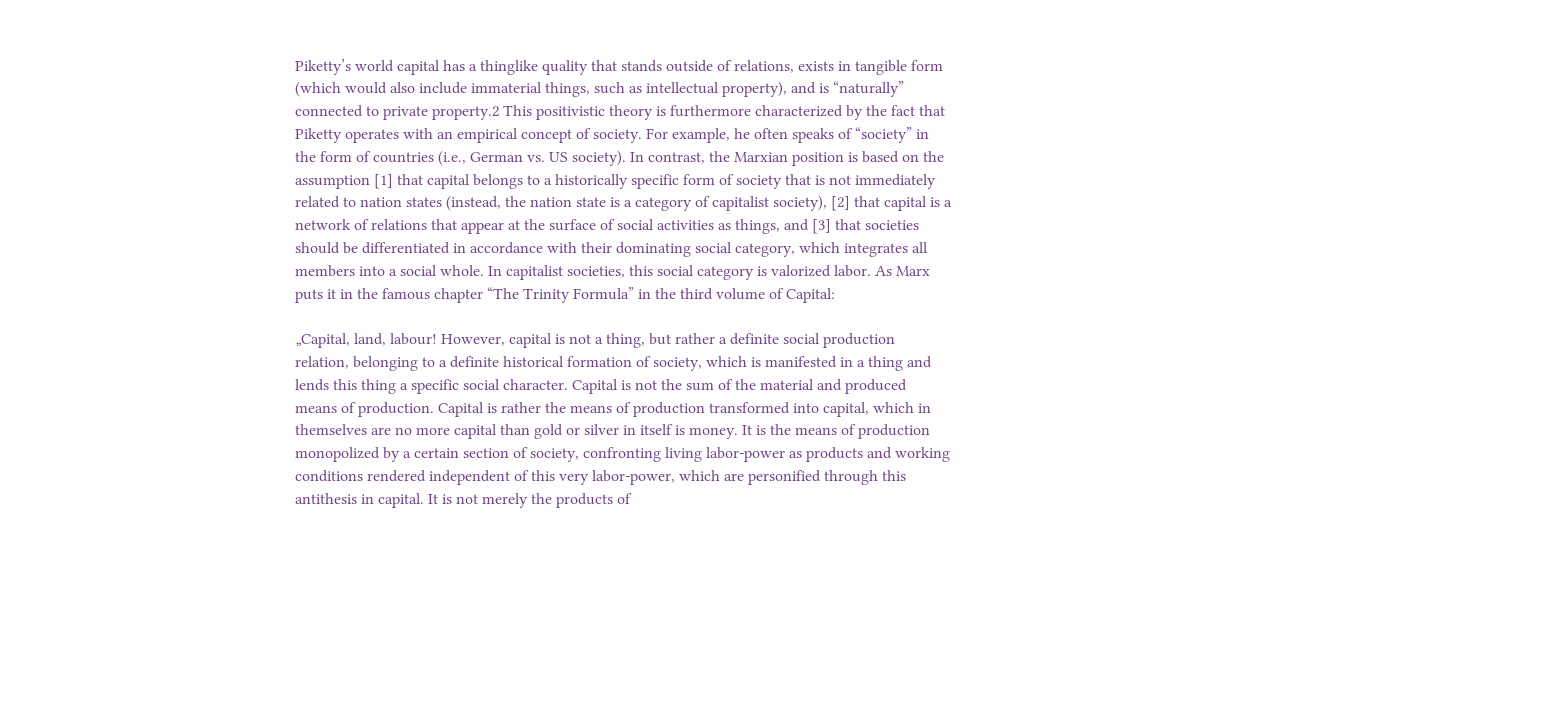Piketty’s world capital has a thinglike quality that stands outside of relations, exists in tangible form (which would also include immaterial things, such as intellectual property), and is “naturally” connected to private property.2 This positivistic theory is furthermore characterized by the fact that Piketty operates with an empirical concept of society. For example, he often speaks of “society” in the form of countries (i.e., German vs. US society). In contrast, the Marxian position is based on the assumption [1] that capital belongs to a historically specific form of society that is not immediately related to nation states (instead, the nation state is a category of capitalist society), [2] that capital is a network of relations that appear at the surface of social activities as things, and [3] that societies should be differentiated in accordance with their dominating social category, which integrates all members into a social whole. In capitalist societies, this social category is valorized labor. As Marx puts it in the famous chapter “The Trinity Formula” in the third volume of Capital:

„Capital, land, labour! However, capital is not a thing, but rather a definite social production relation, belonging to a definite historical formation of society, which is manifested in a thing and lends this thing a specific social character. Capital is not the sum of the material and produced means of production. Capital is rather the means of production transformed into capital, which in themselves are no more capital than gold or silver in itself is money. It is the means of production monopolized by a certain section of society, confronting living labor-power as products and working conditions rendered independent of this very labor-power, which are personified through this antithesis in capital. It is not merely the products of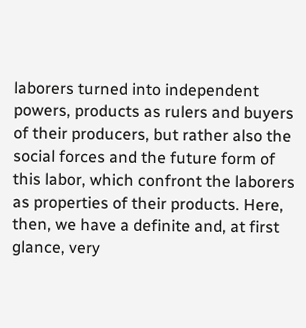laborers turned into independent powers, products as rulers and buyers of their producers, but rather also the social forces and the future form of this labor, which confront the laborers as properties of their products. Here, then, we have a definite and, at first glance, very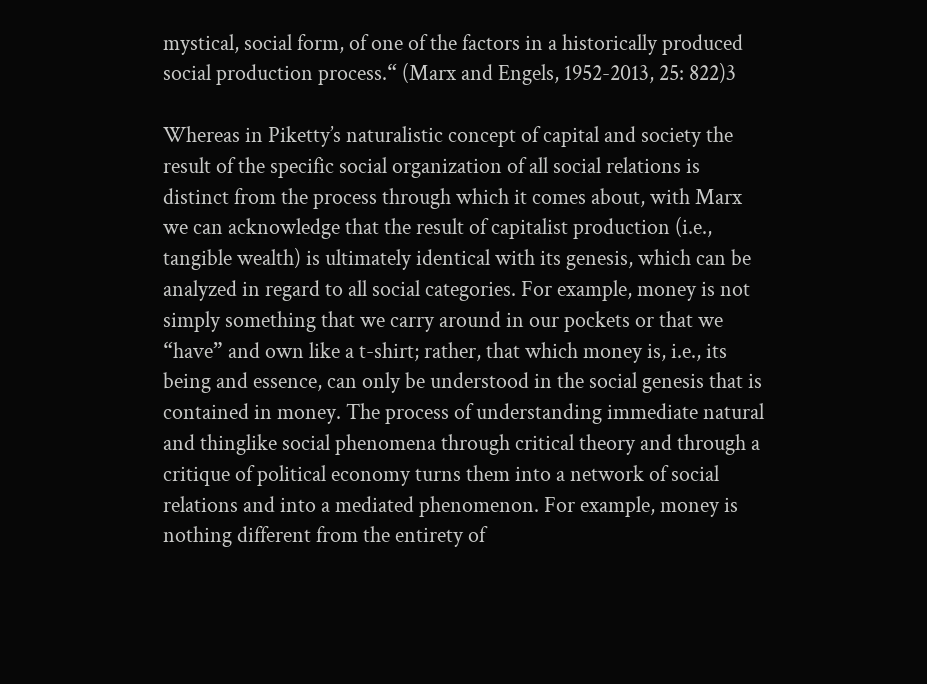mystical, social form, of one of the factors in a historically produced social production process.“ (Marx and Engels, 1952-2013, 25: 822)3

Whereas in Piketty’s naturalistic concept of capital and society the result of the specific social organization of all social relations is distinct from the process through which it comes about, with Marx we can acknowledge that the result of capitalist production (i.e., tangible wealth) is ultimately identical with its genesis, which can be analyzed in regard to all social categories. For example, money is not simply something that we carry around in our pockets or that we “have” and own like a t-shirt; rather, that which money is, i.e., its being and essence, can only be understood in the social genesis that is contained in money. The process of understanding immediate natural and thinglike social phenomena through critical theory and through a critique of political economy turns them into a network of social relations and into a mediated phenomenon. For example, money is nothing different from the entirety of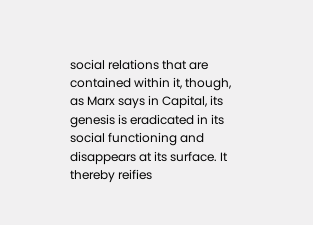social relations that are contained within it, though, as Marx says in Capital, its genesis is eradicated in its social functioning and disappears at its surface. It thereby reifies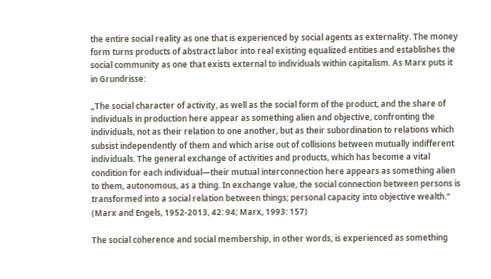the entire social reality as one that is experienced by social agents as externality. The money form turns products of abstract labor into real existing equalized entities and establishes the social community as one that exists external to individuals within capitalism. As Marx puts it in Grundrisse:

„The social character of activity, as well as the social form of the product, and the share of individuals in production here appear as something alien and objective, confronting the individuals, not as their relation to one another, but as their subordination to relations which subsist independently of them and which arise out of collisions between mutually indifferent individuals. The general exchange of activities and products, which has become a vital condition for each individual—their mutual interconnection here appears as something alien to them, autonomous, as a thing. In exchange value, the social connection between persons is transformed into a social relation between things; personal capacity into objective wealth.“ (Marx and Engels, 1952-2013, 42: 94; Marx, 1993: 157)

The social coherence and social membership, in other words, is experienced as something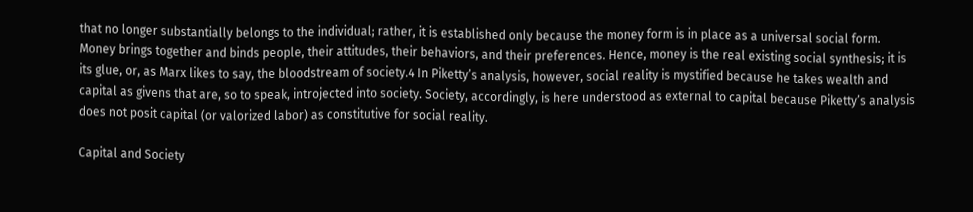that no longer substantially belongs to the individual; rather, it is established only because the money form is in place as a universal social form. Money brings together and binds people, their attitudes, their behaviors, and their preferences. Hence, money is the real existing social synthesis; it is its glue, or, as Marx likes to say, the bloodstream of society.4 In Piketty’s analysis, however, social reality is mystified because he takes wealth and capital as givens that are, so to speak, introjected into society. Society, accordingly, is here understood as external to capital because Piketty’s analysis does not posit capital (or valorized labor) as constitutive for social reality.

Capital and Society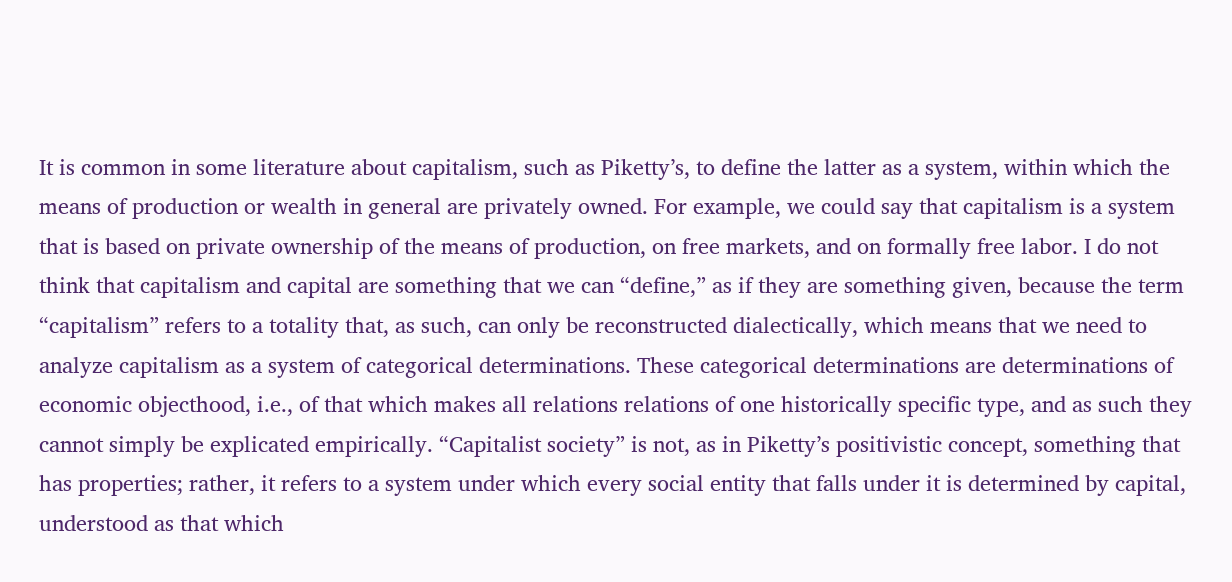It is common in some literature about capitalism, such as Piketty’s, to define the latter as a system, within which the means of production or wealth in general are privately owned. For example, we could say that capitalism is a system that is based on private ownership of the means of production, on free markets, and on formally free labor. I do not think that capitalism and capital are something that we can “define,” as if they are something given, because the term “capitalism” refers to a totality that, as such, can only be reconstructed dialectically, which means that we need to analyze capitalism as a system of categorical determinations. These categorical determinations are determinations of economic objecthood, i.e., of that which makes all relations relations of one historically specific type, and as such they cannot simply be explicated empirically. “Capitalist society” is not, as in Piketty’s positivistic concept, something that has properties; rather, it refers to a system under which every social entity that falls under it is determined by capital, understood as that which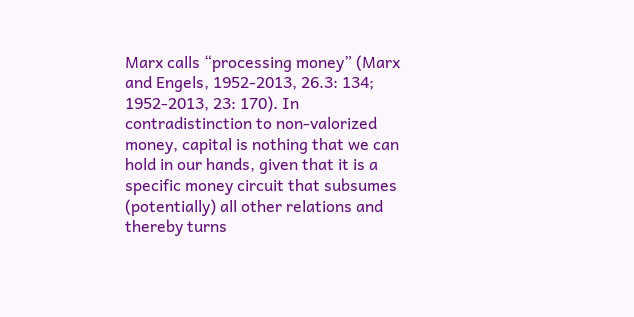Marx calls “processing money” (Marx and Engels, 1952-2013, 26.3: 134; 1952-2013, 23: 170). In contradistinction to non-valorized money, capital is nothing that we can hold in our hands, given that it is a specific money circuit that subsumes (potentially) all other relations and thereby turns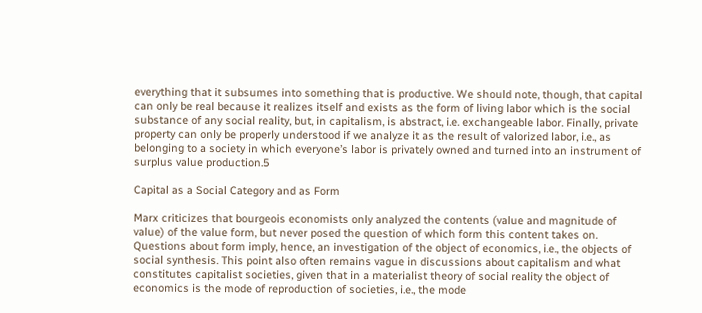everything that it subsumes into something that is productive. We should note, though, that capital can only be real because it realizes itself and exists as the form of living labor which is the social substance of any social reality, but, in capitalism, is abstract, i.e. exchangeable labor. Finally, private property can only be properly understood if we analyze it as the result of valorized labor, i.e., as belonging to a society in which everyone’s labor is privately owned and turned into an instrument of surplus value production.5

Capital as a Social Category and as Form

Marx criticizes that bourgeois economists only analyzed the contents (value and magnitude of value) of the value form, but never posed the question of which form this content takes on. Questions about form imply, hence, an investigation of the object of economics, i.e., the objects of social synthesis. This point also often remains vague in discussions about capitalism and what constitutes capitalist societies, given that in a materialist theory of social reality the object of economics is the mode of reproduction of societies, i.e., the mode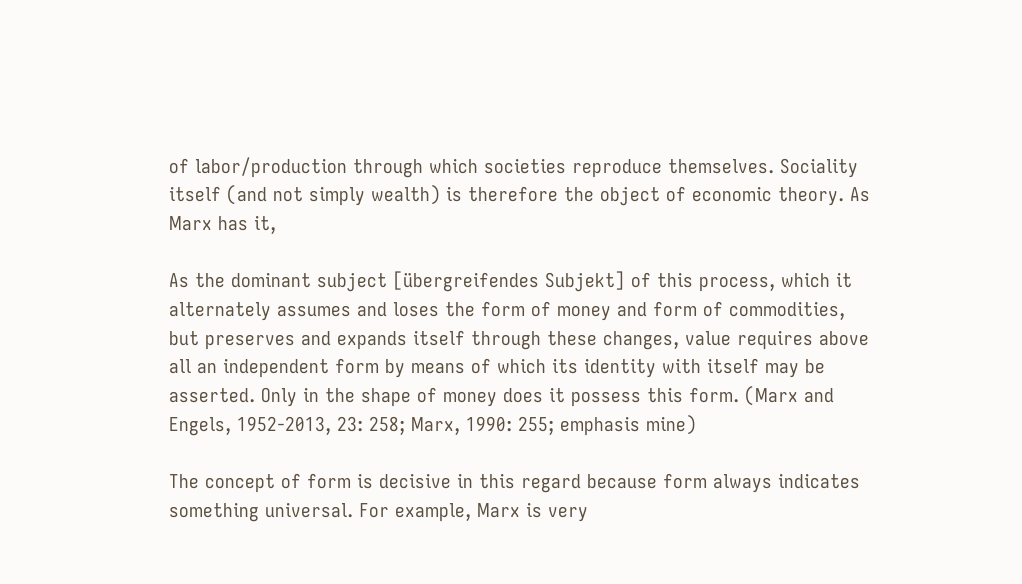of labor/production through which societies reproduce themselves. Sociality itself (and not simply wealth) is therefore the object of economic theory. As Marx has it,

As the dominant subject [übergreifendes Subjekt] of this process, which it alternately assumes and loses the form of money and form of commodities, but preserves and expands itself through these changes, value requires above all an independent form by means of which its identity with itself may be asserted. Only in the shape of money does it possess this form. (Marx and Engels, 1952-2013, 23: 258; Marx, 1990: 255; emphasis mine)

The concept of form is decisive in this regard because form always indicates something universal. For example, Marx is very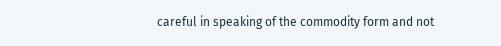careful in speaking of the commodity form and not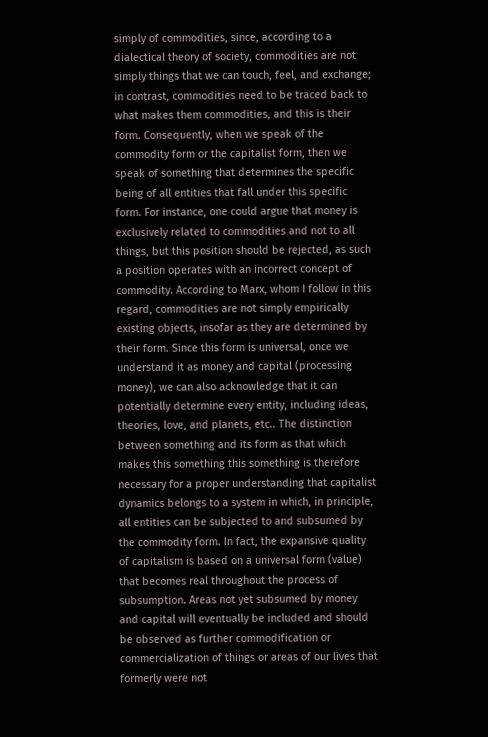simply of commodities, since, according to a dialectical theory of society, commodities are not simply things that we can touch, feel, and exchange; in contrast, commodities need to be traced back to what makes them commodities, and this is their form. Consequently, when we speak of the commodity form or the capitalist form, then we speak of something that determines the specific being of all entities that fall under this specific form. For instance, one could argue that money is exclusively related to commodities and not to all things, but this position should be rejected, as such a position operates with an incorrect concept of commodity. According to Marx, whom I follow in this regard, commodities are not simply empirically existing objects, insofar as they are determined by their form. Since this form is universal, once we understand it as money and capital (processing money), we can also acknowledge that it can potentially determine every entity, including ideas, theories, love, and planets, etc.. The distinction between something and its form as that which makes this something this something is therefore necessary for a proper understanding that capitalist dynamics belongs to a system in which, in principle, all entities can be subjected to and subsumed by the commodity form. In fact, the expansive quality of capitalism is based on a universal form (value) that becomes real throughout the process of subsumption. Areas not yet subsumed by money and capital will eventually be included and should be observed as further commodification or commercialization of things or areas of our lives that formerly were not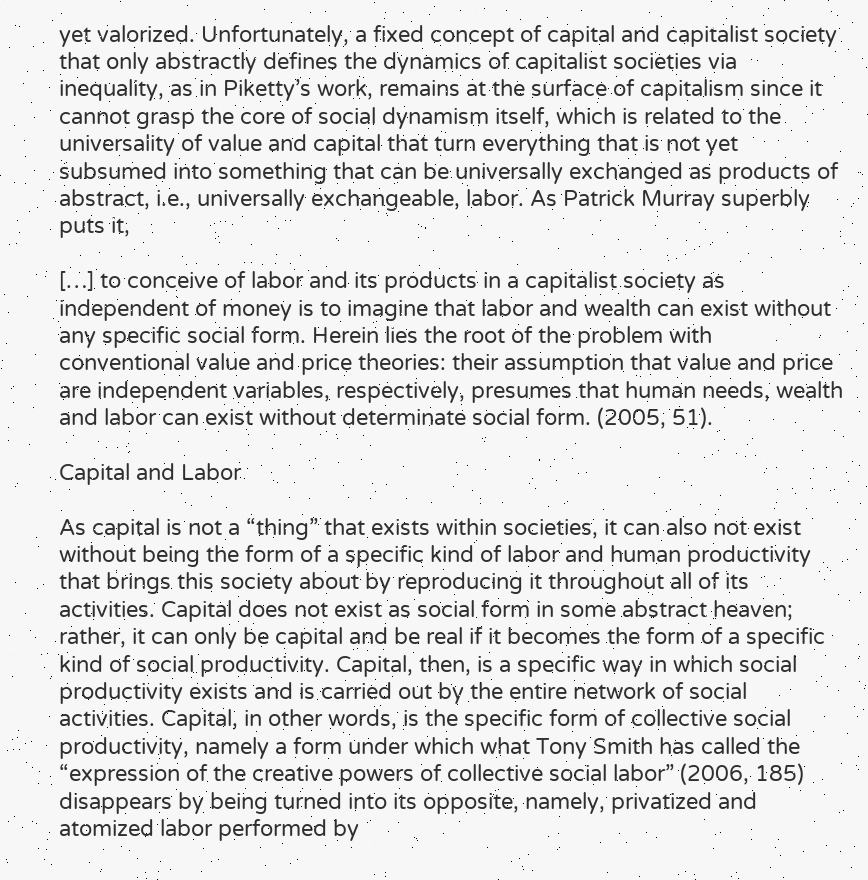yet valorized. Unfortunately, a fixed concept of capital and capitalist society that only abstractly defines the dynamics of capitalist societies via inequality, as in Piketty’s work, remains at the surface of capitalism since it cannot grasp the core of social dynamism itself, which is related to the universality of value and capital that turn everything that is not yet subsumed into something that can be universally exchanged as products of abstract, i.e., universally exchangeable, labor. As Patrick Murray superbly puts it,

[…] to conceive of labor and its products in a capitalist society as independent of money is to imagine that labor and wealth can exist without any specific social form. Herein lies the root of the problem with conventional value and price theories: their assumption that value and price are independent variables, respectively, presumes that human needs, wealth and labor can exist without determinate social form. (2005, 51).

Capital and Labor

As capital is not a “thing” that exists within societies, it can also not exist without being the form of a specific kind of labor and human productivity that brings this society about by reproducing it throughout all of its activities. Capital does not exist as social form in some abstract heaven; rather, it can only be capital and be real if it becomes the form of a specific kind of social productivity. Capital, then, is a specific way in which social productivity exists and is carried out by the entire network of social activities. Capital, in other words, is the specific form of collective social productivity, namely a form under which what Tony Smith has called the “expression of the creative powers of collective social labor” (2006, 185) disappears by being turned into its opposite, namely, privatized and atomized labor performed by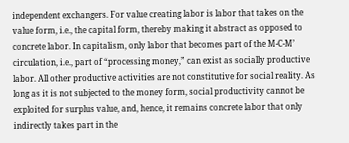independent exchangers. For value creating labor is labor that takes on the value form, i.e., the capital form, thereby making it abstract as opposed to concrete labor. In capitalism, only labor that becomes part of the M-C-M’ circulation, i.e., part of “processing money,” can exist as socially productive labor. All other productive activities are not constitutive for social reality. As long as it is not subjected to the money form, social productivity cannot be exploited for surplus value, and, hence, it remains concrete labor that only indirectly takes part in the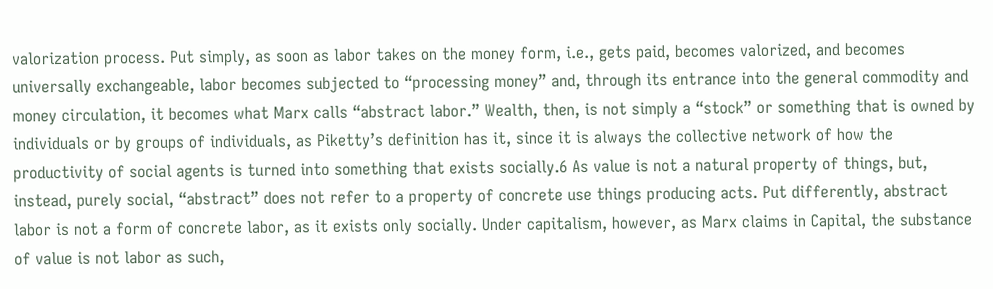valorization process. Put simply, as soon as labor takes on the money form, i.e., gets paid, becomes valorized, and becomes universally exchangeable, labor becomes subjected to “processing money” and, through its entrance into the general commodity and money circulation, it becomes what Marx calls “abstract labor.” Wealth, then, is not simply a “stock” or something that is owned by individuals or by groups of individuals, as Piketty’s definition has it, since it is always the collective network of how the productivity of social agents is turned into something that exists socially.6 As value is not a natural property of things, but, instead, purely social, “abstract” does not refer to a property of concrete use things producing acts. Put differently, abstract labor is not a form of concrete labor, as it exists only socially. Under capitalism, however, as Marx claims in Capital, the substance of value is not labor as such,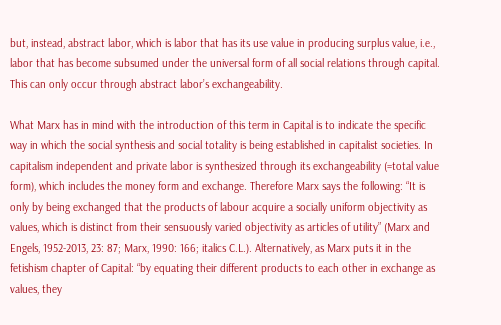but, instead, abstract labor, which is labor that has its use value in producing surplus value, i.e., labor that has become subsumed under the universal form of all social relations through capital. This can only occur through abstract labor’s exchangeability.

What Marx has in mind with the introduction of this term in Capital is to indicate the specific way in which the social synthesis and social totality is being established in capitalist societies. In capitalism independent and private labor is synthesized through its exchangeability (=total value form), which includes the money form and exchange. Therefore Marx says the following: “It is only by being exchanged that the products of labour acquire a socially uniform objectivity as values, which is distinct from their sensuously varied objectivity as articles of utility” (Marx and Engels, 1952-2013, 23: 87; Marx, 1990: 166; italics C.L.). Alternatively, as Marx puts it in the fetishism chapter of Capital: “by equating their different products to each other in exchange as values, they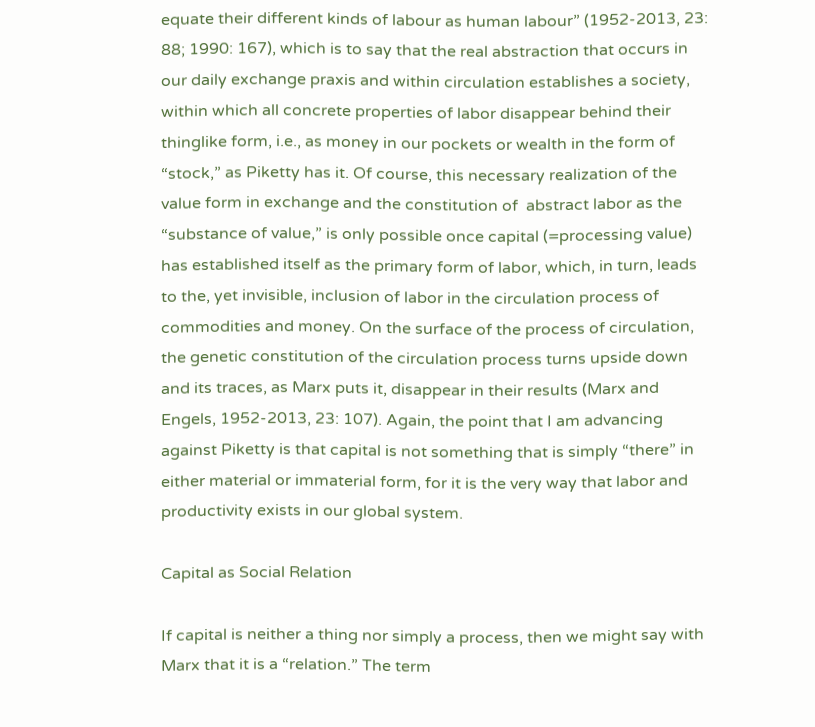equate their different kinds of labour as human labour” (1952-2013, 23: 88; 1990: 167), which is to say that the real abstraction that occurs in our daily exchange praxis and within circulation establishes a society, within which all concrete properties of labor disappear behind their thinglike form, i.e., as money in our pockets or wealth in the form of “stock,” as Piketty has it. Of course, this necessary realization of the value form in exchange and the constitution of  abstract labor as the “substance of value,” is only possible once capital (=processing value) has established itself as the primary form of labor, which, in turn, leads to the, yet invisible, inclusion of labor in the circulation process of commodities and money. On the surface of the process of circulation, the genetic constitution of the circulation process turns upside down and its traces, as Marx puts it, disappear in their results (Marx and Engels, 1952-2013, 23: 107). Again, the point that I am advancing against Piketty is that capital is not something that is simply “there” in either material or immaterial form, for it is the very way that labor and productivity exists in our global system.

Capital as Social Relation

If capital is neither a thing nor simply a process, then we might say with Marx that it is a “relation.” The term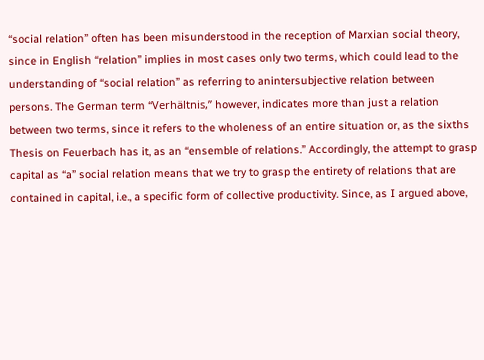“social relation” often has been misunderstood in the reception of Marxian social theory, since in English “relation” implies in most cases only two terms, which could lead to the understanding of “social relation” as referring to anintersubjective relation between persons. The German term “Verhältnis,” however, indicates more than just a relation between two terms, since it refers to the wholeness of an entire situation or, as the sixths Thesis on Feuerbach has it, as an “ensemble of relations.” Accordingly, the attempt to grasp capital as “a” social relation means that we try to grasp the entirety of relations that are contained in capital, i.e., a specific form of collective productivity. Since, as I argued above,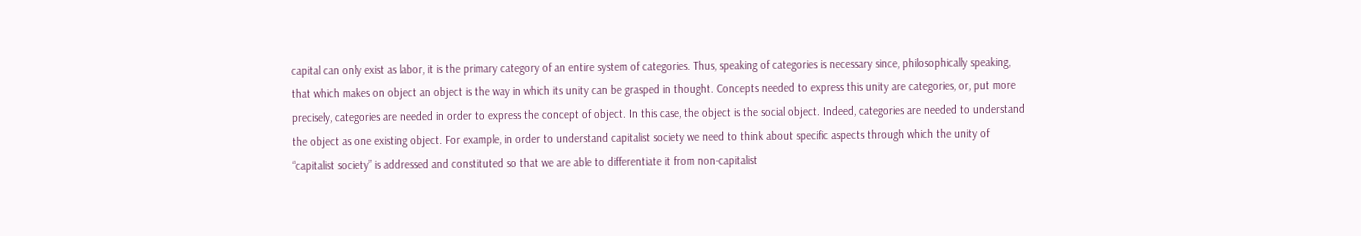capital can only exist as labor, it is the primary category of an entire system of categories. Thus, speaking of categories is necessary since, philosophically speaking, that which makes on object an object is the way in which its unity can be grasped in thought. Concepts needed to express this unity are categories, or, put more precisely, categories are needed in order to express the concept of object. In this case, the object is the social object. Indeed, categories are needed to understand the object as one existing object. For example, in order to understand capitalist society we need to think about specific aspects through which the unity of “capitalist society” is addressed and constituted so that we are able to differentiate it from non-capitalist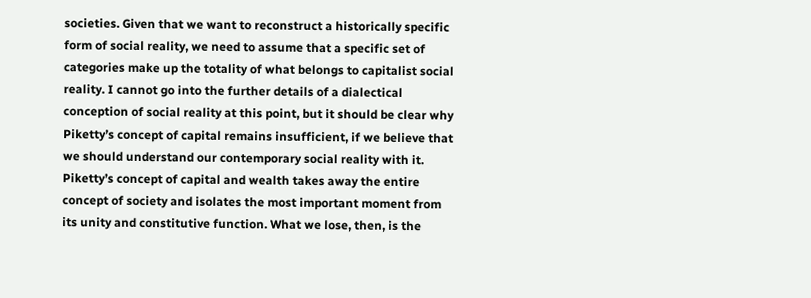societies. Given that we want to reconstruct a historically specific form of social reality, we need to assume that a specific set of categories make up the totality of what belongs to capitalist social reality. I cannot go into the further details of a dialectical conception of social reality at this point, but it should be clear why Piketty’s concept of capital remains insufficient, if we believe that we should understand our contemporary social reality with it. Piketty’s concept of capital and wealth takes away the entire concept of society and isolates the most important moment from its unity and constitutive function. What we lose, then, is the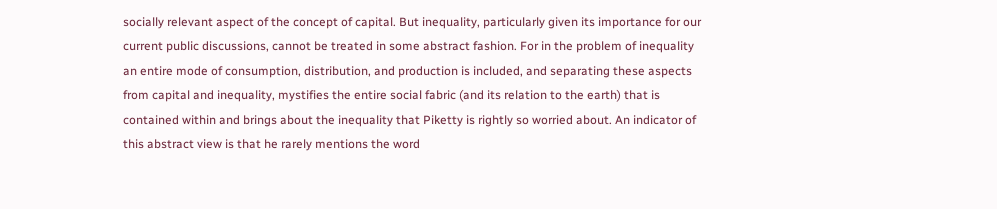socially relevant aspect of the concept of capital. But inequality, particularly given its importance for our current public discussions, cannot be treated in some abstract fashion. For in the problem of inequality an entire mode of consumption, distribution, and production is included, and separating these aspects from capital and inequality, mystifies the entire social fabric (and its relation to the earth) that is contained within and brings about the inequality that Piketty is rightly so worried about. An indicator of this abstract view is that he rarely mentions the word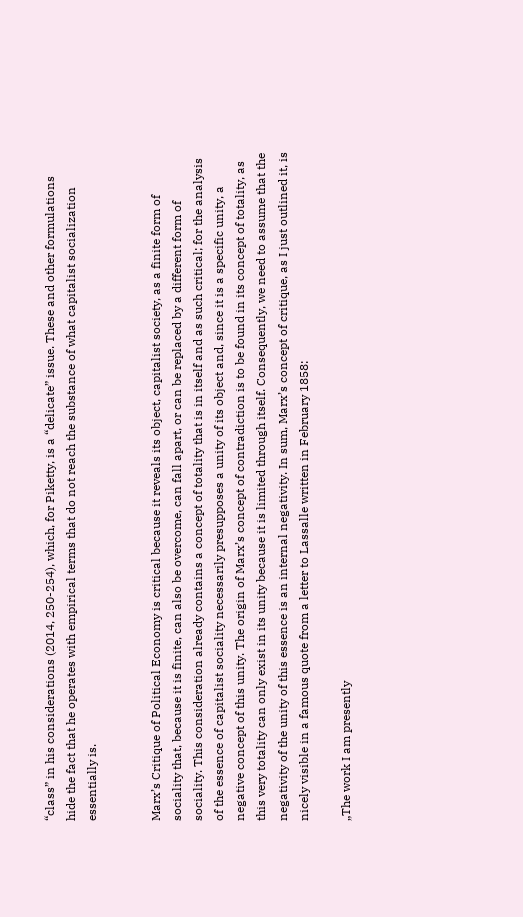“class” in his considerations (2014, 250-254), which, for Piketty, is a “delicate” issue. These and other formulations hide the fact that he operates with empirical terms that do not reach the substance of what capitalist socialization essentially is.


Marx’s Critique of Political Economy is critical because it reveals its object, capitalist society, as a finite form of sociality that, because it is finite, can also be overcome, can fall apart, or can be replaced by a different form of sociality. This consideration already contains a concept of totality that is in itself and as such critical; for the analysis of the essence of capitalist sociality necessarily presupposes a unity of its object and, since it is a specific unity, a negative concept of this unity. The origin of Marx’s concept of contradiction is to be found in its concept of totality, as this very totality can only exist in its unity because it is limited through itself. Consequently, we need to assume that the negativity of the unity of this essence is an internal negativity. In sum, Marx’s concept of critique, as I just outlined it, is nicely visible in a famous quote from a letter to Lassalle written in February 1858:

„The work I am presently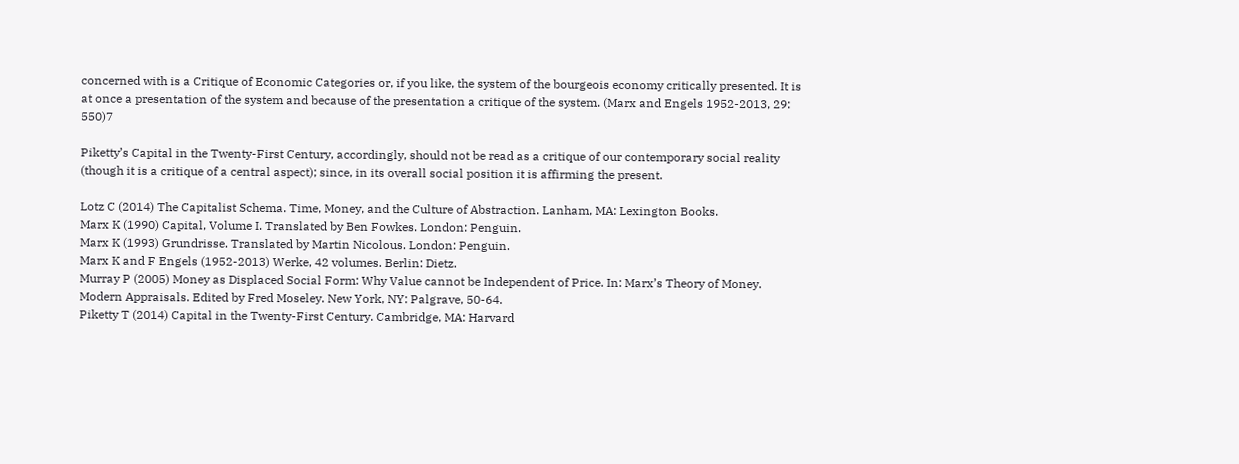concerned with is a Critique of Economic Categories or, if you like, the system of the bourgeois economy critically presented. It is at once a presentation of the system and because of the presentation a critique of the system. (Marx and Engels 1952-2013, 29: 550)7

Piketty’s Capital in the Twenty-First Century, accordingly, should not be read as a critique of our contemporary social reality (though it is a critique of a central aspect); since, in its overall social position it is affirming the present.

Lotz C (2014) The Capitalist Schema. Time, Money, and the Culture of Abstraction. Lanham, MA: Lexington Books.
Marx K (1990) Capital, Volume I. Translated by Ben Fowkes. London: Penguin.
Marx K (1993) Grundrisse. Translated by Martin Nicolous. London: Penguin.
Marx K and F Engels (1952-2013) Werke, 42 volumes. Berlin: Dietz.
Murray P (2005) Money as Displaced Social Form: Why Value cannot be Independent of Price. In: Marx’s Theory of Money. Modern Appraisals. Edited by Fred Moseley. New York, NY: Palgrave, 50-64.
Piketty T (2014) Capital in the Twenty-First Century. Cambridge, MA: Harvard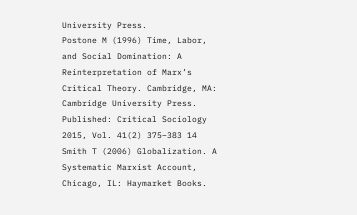University Press.
Postone M (1996) Time, Labor, and Social Domination: A Reinterpretation of Marx’s Critical Theory. Cambridge, MA: Cambridge University Press.
Published: Critical Sociology 2015, Vol. 41(2) 375–383 14
Smith T (2006) Globalization. A Systematic Marxist Account, Chicago, IL: Haymarket Books.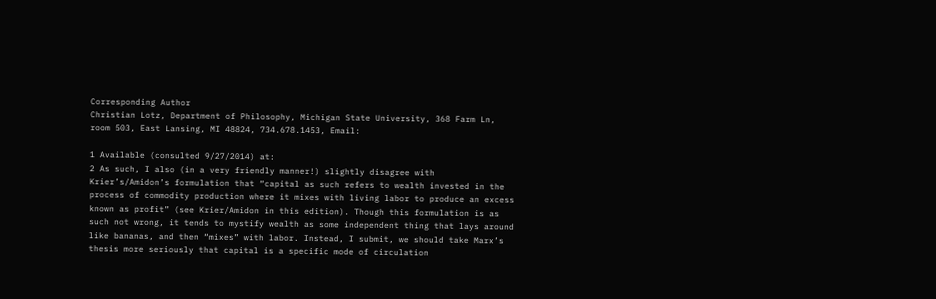Corresponding Author
Christian Lotz, Department of Philosophy, Michigan State University, 368 Farm Ln, room 503, East Lansing, MI 48824, 734.678.1453, Email:

1 Available (consulted 9/27/2014) at:
2 As such, I also (in a very friendly manner!) slightly disagree with Krier’s/Amidon’s formulation that “capital as such refers to wealth invested in the process of commodity production where it mixes with living labor to produce an excess known as profit” (see Krier/Amidon in this edition). Though this formulation is as such not wrong, it tends to mystify wealth as some independent thing that lays around like bananas, and then “mixes” with labor. Instead, I submit, we should take Marx’s thesis more seriously that capital is a specific mode of circulation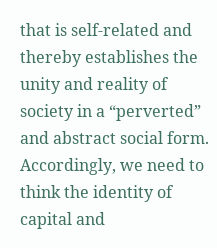that is self-related and thereby establishes the unity and reality of society in a “perverted” and abstract social form. Accordingly, we need to think the identity of capital and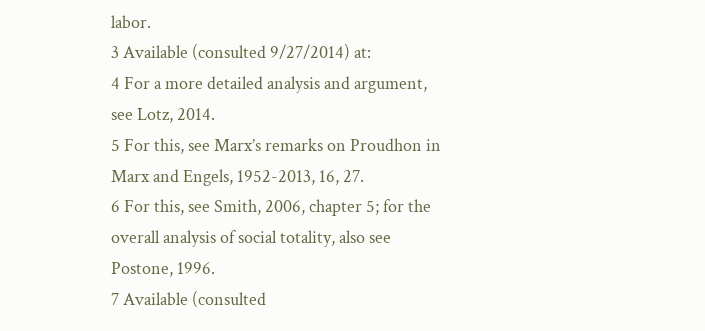labor.
3 Available (consulted 9/27/2014) at:
4 For a more detailed analysis and argument, see Lotz, 2014.
5 For this, see Marx’s remarks on Proudhon in Marx and Engels, 1952-2013, 16, 27.
6 For this, see Smith, 2006, chapter 5; for the overall analysis of social totality, also see Postone, 1996.
7 Available (consulted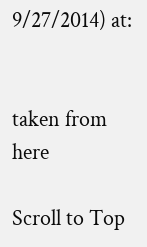9/27/2014) at:


taken from here

Scroll to Top